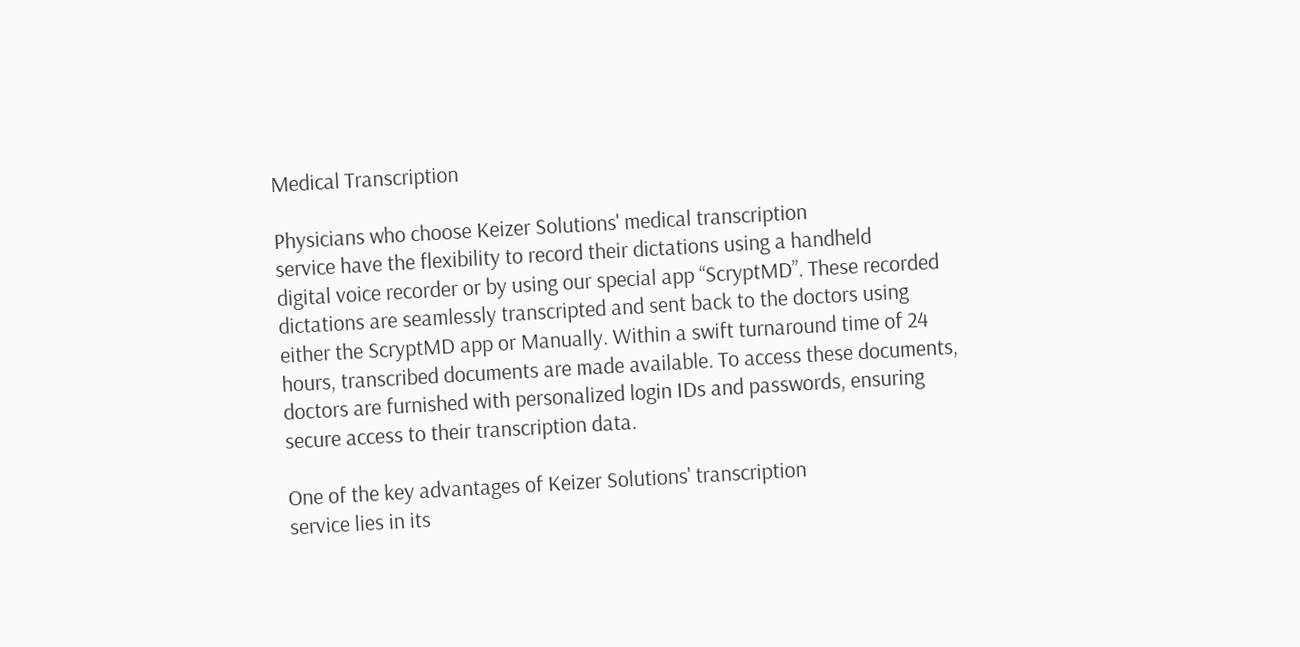Medical Transcription

Physicians who choose Keizer Solutions' medical transcription
service have the flexibility to record their dictations using a handheld
digital voice recorder or by using our special app “ScryptMD”. These recorded
dictations are seamlessly transcripted and sent back to the doctors using
either the ScryptMD app or Manually. Within a swift turnaround time of 24
hours, transcribed documents are made available. To access these documents,
doctors are furnished with personalized login IDs and passwords, ensuring
secure access to their transcription data.

One of the key advantages of Keizer Solutions' transcription
service lies in its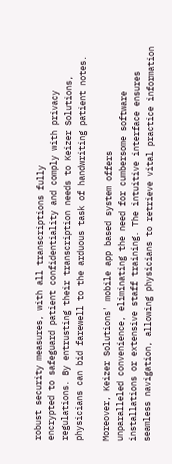robust security measures, with all transcriptions fully
encrypted to safeguard patient confidentiality and comply with privacy
regulations. By entrusting their transcription needs to Keizer Solutions,
physicians can bid farewell to the arduous task of handwriting patient notes.

Moreover, Keizer Solutions' mobile app based system offers
unparalleled convenience, eliminating the need for cumbersome software
installations or extensive staff training. The intuitive interface ensures
seamless navigation, allowing physicians to retrieve vital practice information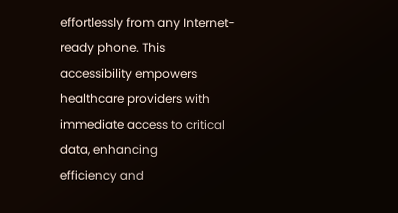effortlessly from any Internet-ready phone. This accessibility empowers
healthcare providers with immediate access to critical data, enhancing
efficiency and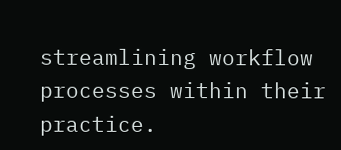streamlining workflow processes within their practice.